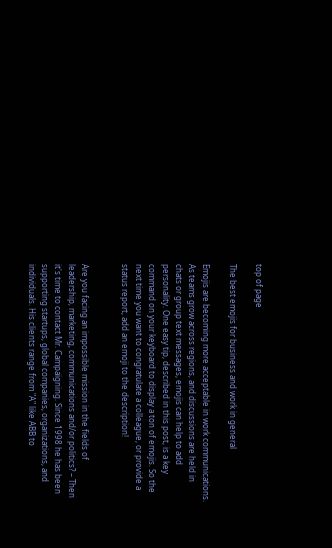top of page

The best emojis for business and work in general

Emojis are becoming more acceptable in work communications. As teams grow across regions, and discussions are held in chats or group text messages, emojis can help to add personality. One easy tip, described in this post, is a key command on your keyboard to display a ton of emojis. So the next time you want to congratulate a colleague, or provide a status report, add an emoji to the description!


Are you facing an impossible mission in the fields of leadership, marketing, communications and/or politics? – Then it's time to contact Mr. Campaigning. Since 1998 he has been supporting startups, global companies, organizations, and individuals. His clients range from "A" like ABB to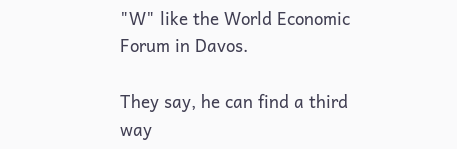"W" like the World Economic Forum in Davos.

They say, he can find a third way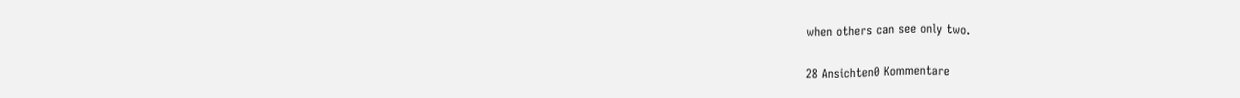when others can see only two.

28 Ansichten0 Kommentare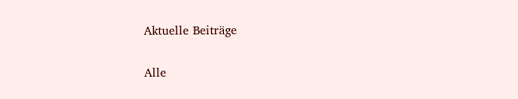Aktuelle Beiträge

Alle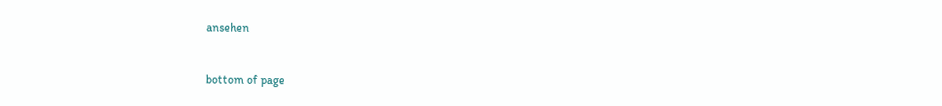ansehen


bottom of page